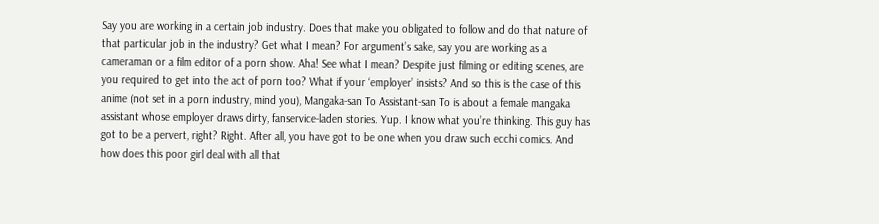Say you are working in a certain job industry. Does that make you obligated to follow and do that nature of that particular job in the industry? Get what I mean? For argument’s sake, say you are working as a cameraman or a film editor of a porn show. Aha! See what I mean? Despite just filming or editing scenes, are you required to get into the act of porn too? What if your ‘employer’ insists? And so this is the case of this anime (not set in a porn industry, mind you), Mangaka-san To Assistant-san To is about a female mangaka assistant whose employer draws dirty, fanservice-laden stories. Yup. I know what you’re thinking. This guy has got to be a pervert, right? Right. After all, you have got to be one when you draw such ecchi comics. And how does this poor girl deal with all that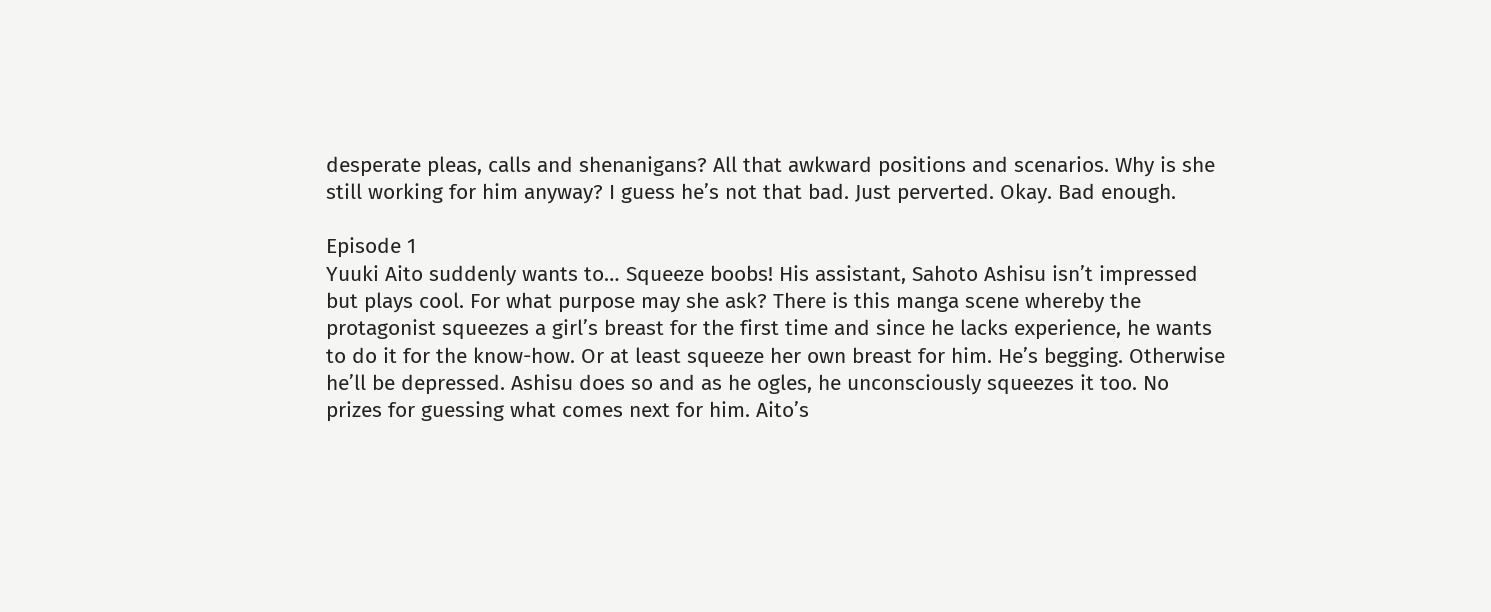desperate pleas, calls and shenanigans? All that awkward positions and scenarios. Why is she still working for him anyway? I guess he’s not that bad. Just perverted. Okay. Bad enough.

Episode 1
Yuuki Aito suddenly wants to… Squeeze boobs! His assistant, Sahoto Ashisu isn’t impressed but plays cool. For what purpose may she ask? There is this manga scene whereby the protagonist squeezes a girl’s breast for the first time and since he lacks experience, he wants to do it for the know-how. Or at least squeeze her own breast for him. He’s begging. Otherwise he’ll be depressed. Ashisu does so and as he ogles, he unconsciously squeezes it too. No prizes for guessing what comes next for him. Aito’s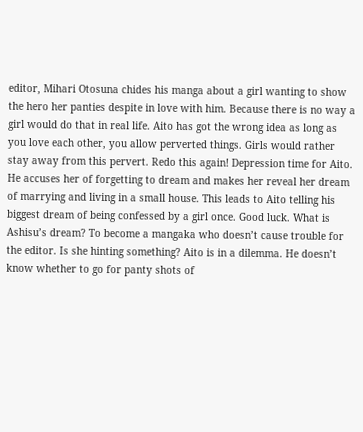editor, Mihari Otosuna chides his manga about a girl wanting to show the hero her panties despite in love with him. Because there is no way a girl would do that in real life. Aito has got the wrong idea as long as you love each other, you allow perverted things. Girls would rather stay away from this pervert. Redo this again! Depression time for Aito. He accuses her of forgetting to dream and makes her reveal her dream of marrying and living in a small house. This leads to Aito telling his biggest dream of being confessed by a girl once. Good luck. What is Ashisu’s dream? To become a mangaka who doesn’t cause trouble for the editor. Is she hinting something? Aito is in a dilemma. He doesn’t know whether to go for panty shots of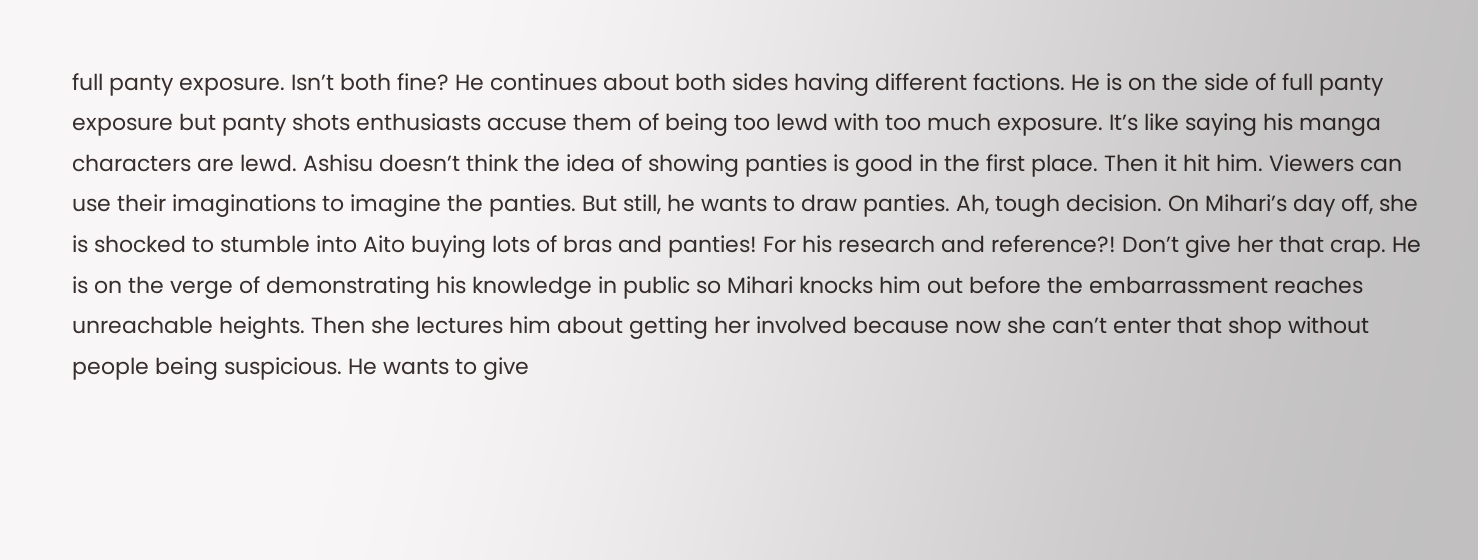full panty exposure. Isn’t both fine? He continues about both sides having different factions. He is on the side of full panty exposure but panty shots enthusiasts accuse them of being too lewd with too much exposure. It’s like saying his manga characters are lewd. Ashisu doesn’t think the idea of showing panties is good in the first place. Then it hit him. Viewers can use their imaginations to imagine the panties. But still, he wants to draw panties. Ah, tough decision. On Mihari’s day off, she is shocked to stumble into Aito buying lots of bras and panties! For his research and reference?! Don’t give her that crap. He is on the verge of demonstrating his knowledge in public so Mihari knocks him out before the embarrassment reaches unreachable heights. Then she lectures him about getting her involved because now she can’t enter that shop without people being suspicious. He wants to give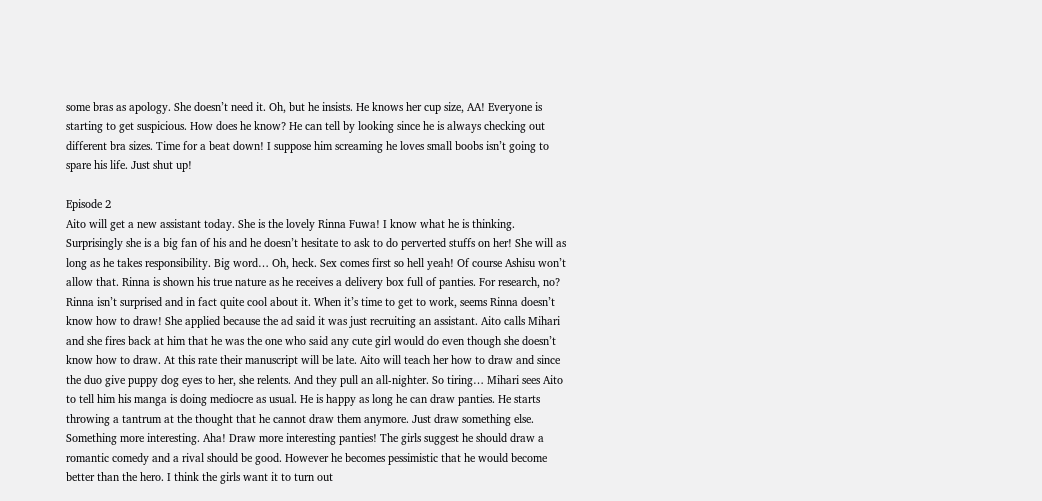some bras as apology. She doesn’t need it. Oh, but he insists. He knows her cup size, AA! Everyone is starting to get suspicious. How does he know? He can tell by looking since he is always checking out different bra sizes. Time for a beat down! I suppose him screaming he loves small boobs isn’t going to spare his life. Just shut up!

Episode 2
Aito will get a new assistant today. She is the lovely Rinna Fuwa! I know what he is thinking. Surprisingly she is a big fan of his and he doesn’t hesitate to ask to do perverted stuffs on her! She will as long as he takes responsibility. Big word… Oh, heck. Sex comes first so hell yeah! Of course Ashisu won’t allow that. Rinna is shown his true nature as he receives a delivery box full of panties. For research, no? Rinna isn’t surprised and in fact quite cool about it. When it’s time to get to work, seems Rinna doesn’t know how to draw! She applied because the ad said it was just recruiting an assistant. Aito calls Mihari and she fires back at him that he was the one who said any cute girl would do even though she doesn’t know how to draw. At this rate their manuscript will be late. Aito will teach her how to draw and since the duo give puppy dog eyes to her, she relents. And they pull an all-nighter. So tiring… Mihari sees Aito to tell him his manga is doing mediocre as usual. He is happy as long he can draw panties. He starts throwing a tantrum at the thought that he cannot draw them anymore. Just draw something else. Something more interesting. Aha! Draw more interesting panties! The girls suggest he should draw a romantic comedy and a rival should be good. However he becomes pessimistic that he would become better than the hero. I think the girls want it to turn out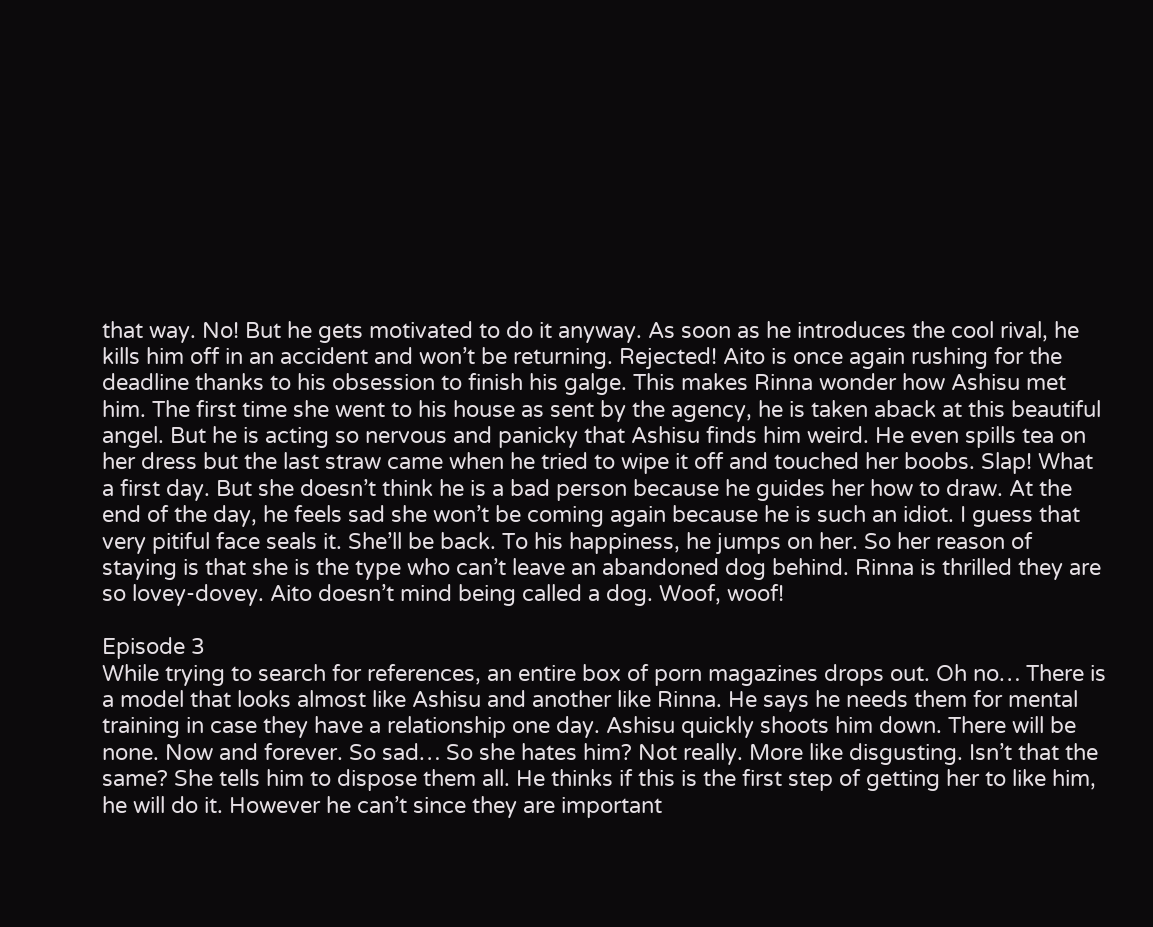that way. No! But he gets motivated to do it anyway. As soon as he introduces the cool rival, he kills him off in an accident and won’t be returning. Rejected! Aito is once again rushing for the deadline thanks to his obsession to finish his galge. This makes Rinna wonder how Ashisu met him. The first time she went to his house as sent by the agency, he is taken aback at this beautiful angel. But he is acting so nervous and panicky that Ashisu finds him weird. He even spills tea on her dress but the last straw came when he tried to wipe it off and touched her boobs. Slap! What a first day. But she doesn’t think he is a bad person because he guides her how to draw. At the end of the day, he feels sad she won’t be coming again because he is such an idiot. I guess that very pitiful face seals it. She’ll be back. To his happiness, he jumps on her. So her reason of staying is that she is the type who can’t leave an abandoned dog behind. Rinna is thrilled they are so lovey-dovey. Aito doesn’t mind being called a dog. Woof, woof!

Episode 3
While trying to search for references, an entire box of porn magazines drops out. Oh no… There is a model that looks almost like Ashisu and another like Rinna. He says he needs them for mental training in case they have a relationship one day. Ashisu quickly shoots him down. There will be none. Now and forever. So sad… So she hates him? Not really. More like disgusting. Isn’t that the same? She tells him to dispose them all. He thinks if this is the first step of getting her to like him, he will do it. However he can’t since they are important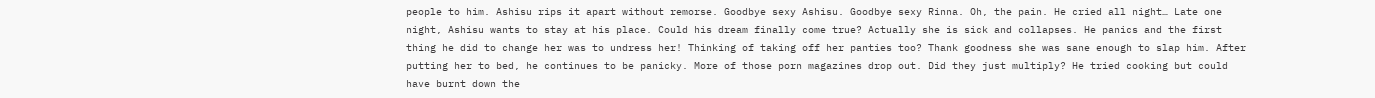people to him. Ashisu rips it apart without remorse. Goodbye sexy Ashisu. Goodbye sexy Rinna. Oh, the pain. He cried all night… Late one night, Ashisu wants to stay at his place. Could his dream finally come true? Actually she is sick and collapses. He panics and the first thing he did to change her was to undress her! Thinking of taking off her panties too? Thank goodness she was sane enough to slap him. After putting her to bed, he continues to be panicky. More of those porn magazines drop out. Did they just multiply? He tried cooking but could have burnt down the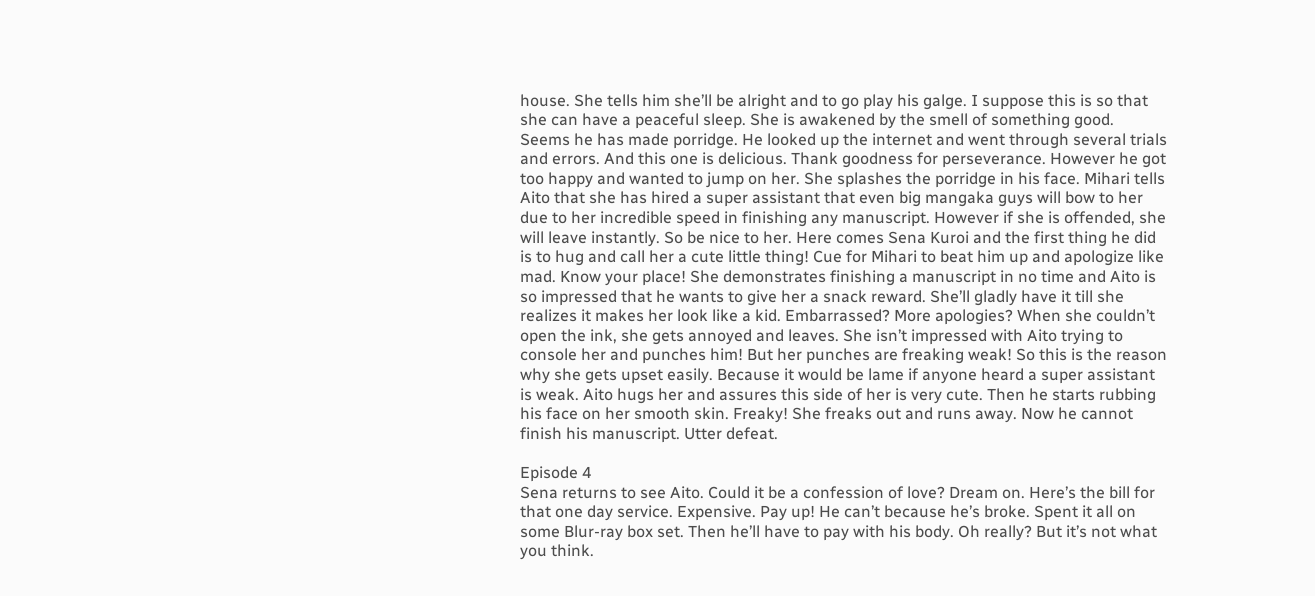house. She tells him she’ll be alright and to go play his galge. I suppose this is so that she can have a peaceful sleep. She is awakened by the smell of something good. Seems he has made porridge. He looked up the internet and went through several trials and errors. And this one is delicious. Thank goodness for perseverance. However he got too happy and wanted to jump on her. She splashes the porridge in his face. Mihari tells Aito that she has hired a super assistant that even big mangaka guys will bow to her due to her incredible speed in finishing any manuscript. However if she is offended, she will leave instantly. So be nice to her. Here comes Sena Kuroi and the first thing he did is to hug and call her a cute little thing! Cue for Mihari to beat him up and apologize like mad. Know your place! She demonstrates finishing a manuscript in no time and Aito is so impressed that he wants to give her a snack reward. She’ll gladly have it till she realizes it makes her look like a kid. Embarrassed? More apologies? When she couldn’t open the ink, she gets annoyed and leaves. She isn’t impressed with Aito trying to console her and punches him! But her punches are freaking weak! So this is the reason why she gets upset easily. Because it would be lame if anyone heard a super assistant is weak. Aito hugs her and assures this side of her is very cute. Then he starts rubbing his face on her smooth skin. Freaky! She freaks out and runs away. Now he cannot finish his manuscript. Utter defeat.

Episode 4
Sena returns to see Aito. Could it be a confession of love? Dream on. Here’s the bill for that one day service. Expensive. Pay up! He can’t because he’s broke. Spent it all on some Blur-ray box set. Then he’ll have to pay with his body. Oh really? But it’s not what you think.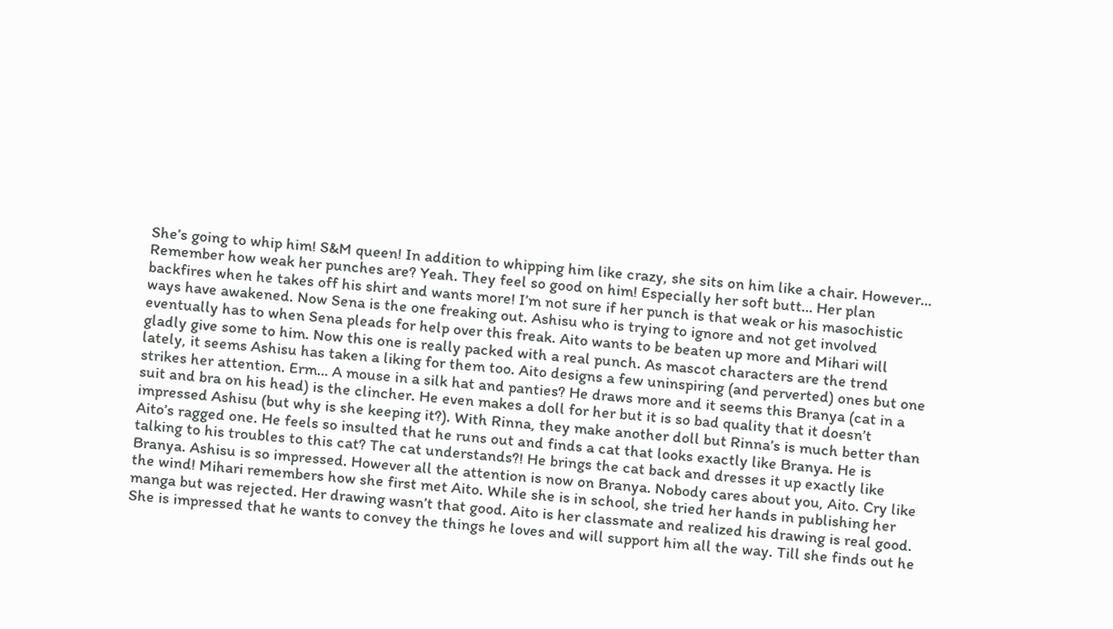She’s going to whip him! S&M queen! In addition to whipping him like crazy, she sits on him like a chair. However… Remember how weak her punches are? Yeah. They feel so good on him! Especially her soft butt… Her plan backfires when he takes off his shirt and wants more! I’m not sure if her punch is that weak or his masochistic ways have awakened. Now Sena is the one freaking out. Ashisu who is trying to ignore and not get involved eventually has to when Sena pleads for help over this freak. Aito wants to be beaten up more and Mihari will gladly give some to him. Now this one is really packed with a real punch. As mascot characters are the trend lately, it seems Ashisu has taken a liking for them too. Aito designs a few uninspiring (and perverted) ones but one strikes her attention. Erm… A mouse in a silk hat and panties? He draws more and it seems this Branya (cat in a suit and bra on his head) is the clincher. He even makes a doll for her but it is so bad quality that it doesn’t impressed Ashisu (but why is she keeping it?). With Rinna, they make another doll but Rinna’s is much better than Aito’s ragged one. He feels so insulted that he runs out and finds a cat that looks exactly like Branya. He is talking to his troubles to this cat? The cat understands?! He brings the cat back and dresses it up exactly like Branya. Ashisu is so impressed. However all the attention is now on Branya. Nobody cares about you, Aito. Cry like the wind! Mihari remembers how she first met Aito. While she is in school, she tried her hands in publishing her manga but was rejected. Her drawing wasn’t that good. Aito is her classmate and realized his drawing is real good. She is impressed that he wants to convey the things he loves and will support him all the way. Till she finds out he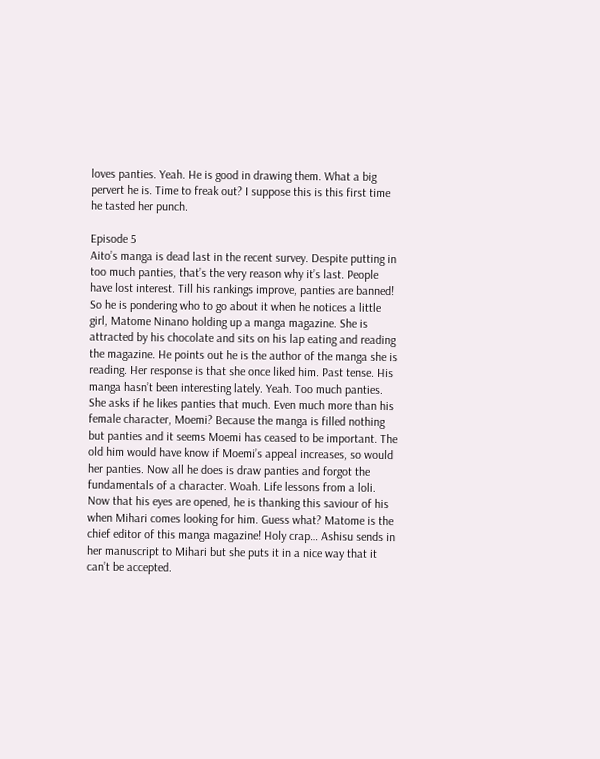loves panties. Yeah. He is good in drawing them. What a big pervert he is. Time to freak out? I suppose this is this first time he tasted her punch.

Episode 5
Aito’s manga is dead last in the recent survey. Despite putting in too much panties, that’s the very reason why it’s last. People have lost interest. Till his rankings improve, panties are banned! So he is pondering who to go about it when he notices a little girl, Matome Ninano holding up a manga magazine. She is attracted by his chocolate and sits on his lap eating and reading the magazine. He points out he is the author of the manga she is reading. Her response is that she once liked him. Past tense. His manga hasn’t been interesting lately. Yeah. Too much panties. She asks if he likes panties that much. Even much more than his female character, Moemi? Because the manga is filled nothing but panties and it seems Moemi has ceased to be important. The old him would have know if Moemi’s appeal increases, so would her panties. Now all he does is draw panties and forgot the fundamentals of a character. Woah. Life lessons from a loli. Now that his eyes are opened, he is thanking this saviour of his when Mihari comes looking for him. Guess what? Matome is the chief editor of this manga magazine! Holy crap… Ashisu sends in her manuscript to Mihari but she puts it in a nice way that it can’t be accepted.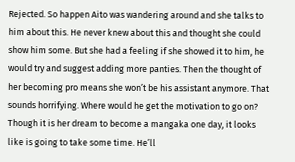Rejected. So happen Aito was wandering around and she talks to him about this. He never knew about this and thought she could show him some. But she had a feeling if she showed it to him, he would try and suggest adding more panties. Then the thought of her becoming pro means she won’t be his assistant anymore. That sounds horrifying. Where would he get the motivation to go on? Though it is her dream to become a mangaka one day, it looks like is going to take some time. He’ll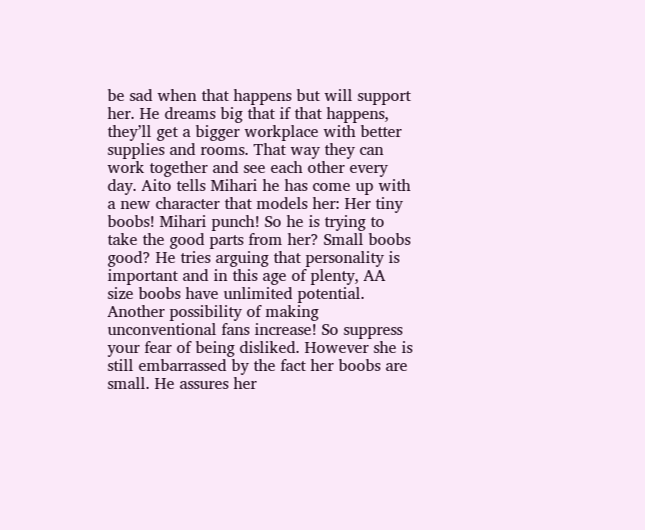be sad when that happens but will support her. He dreams big that if that happens, they’ll get a bigger workplace with better supplies and rooms. That way they can work together and see each other every day. Aito tells Mihari he has come up with a new character that models her: Her tiny boobs! Mihari punch! So he is trying to take the good parts from her? Small boobs good? He tries arguing that personality is important and in this age of plenty, AA size boobs have unlimited potential. Another possibility of making unconventional fans increase! So suppress your fear of being disliked. However she is still embarrassed by the fact her boobs are small. He assures her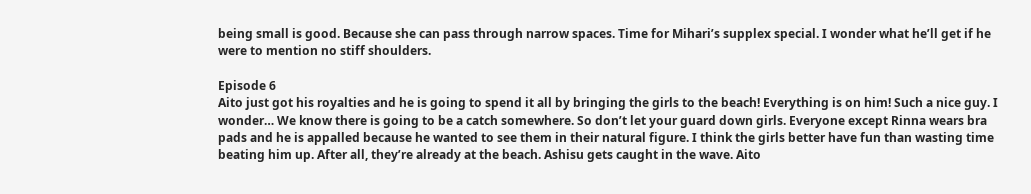being small is good. Because she can pass through narrow spaces. Time for Mihari’s supplex special. I wonder what he’ll get if he were to mention no stiff shoulders.

Episode 6
Aito just got his royalties and he is going to spend it all by bringing the girls to the beach! Everything is on him! Such a nice guy. I wonder… We know there is going to be a catch somewhere. So don’t let your guard down girls. Everyone except Rinna wears bra pads and he is appalled because he wanted to see them in their natural figure. I think the girls better have fun than wasting time beating him up. After all, they’re already at the beach. Ashisu gets caught in the wave. Aito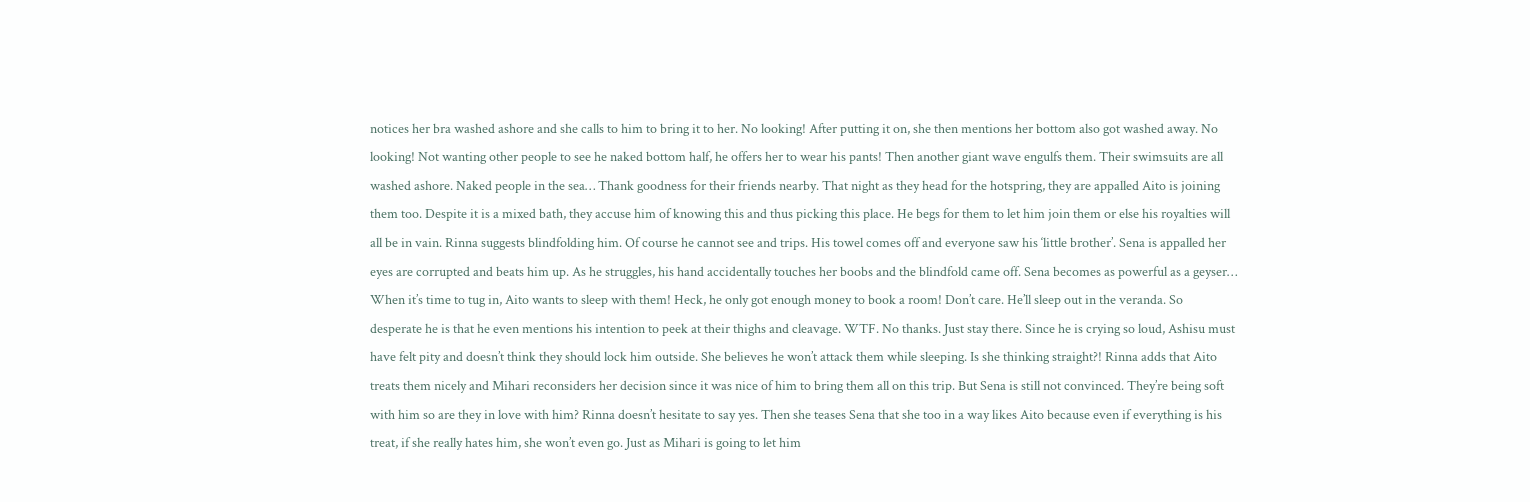notices her bra washed ashore and she calls to him to bring it to her. No looking! After putting it on, she then mentions her bottom also got washed away. No looking! Not wanting other people to see he naked bottom half, he offers her to wear his pants! Then another giant wave engulfs them. Their swimsuits are all washed ashore. Naked people in the sea… Thank goodness for their friends nearby. That night as they head for the hotspring, they are appalled Aito is joining them too. Despite it is a mixed bath, they accuse him of knowing this and thus picking this place. He begs for them to let him join them or else his royalties will all be in vain. Rinna suggests blindfolding him. Of course he cannot see and trips. His towel comes off and everyone saw his ‘little brother’. Sena is appalled her eyes are corrupted and beats him up. As he struggles, his hand accidentally touches her boobs and the blindfold came off. Sena becomes as powerful as a geyser… When it’s time to tug in, Aito wants to sleep with them! Heck, he only got enough money to book a room! Don’t care. He’ll sleep out in the veranda. So desperate he is that he even mentions his intention to peek at their thighs and cleavage. WTF. No thanks. Just stay there. Since he is crying so loud, Ashisu must have felt pity and doesn’t think they should lock him outside. She believes he won’t attack them while sleeping. Is she thinking straight?! Rinna adds that Aito treats them nicely and Mihari reconsiders her decision since it was nice of him to bring them all on this trip. But Sena is still not convinced. They’re being soft with him so are they in love with him? Rinna doesn’t hesitate to say yes. Then she teases Sena that she too in a way likes Aito because even if everything is his treat, if she really hates him, she won’t even go. Just as Mihari is going to let him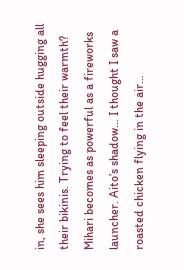in, she sees him sleeping outside hugging all their bikinis. Trying to feel their warmth? Mihari becomes as powerful as a fireworks launcher. Aito’s shadow… I thought I saw a roasted chicken flying in the air…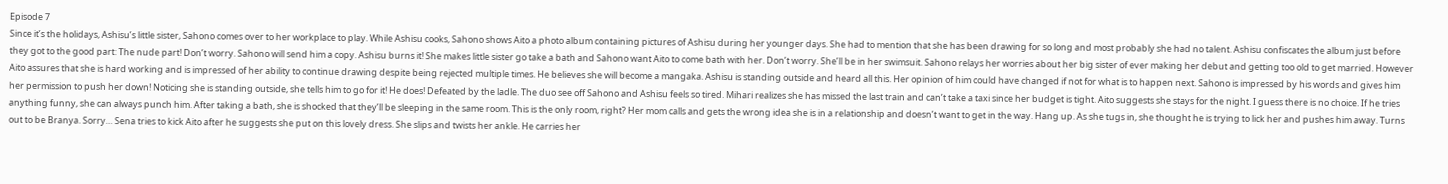Episode 7
Since it’s the holidays, Ashisu’s little sister, Sahono comes over to her workplace to play. While Ashisu cooks, Sahono shows Aito a photo album containing pictures of Ashisu during her younger days. She had to mention that she has been drawing for so long and most probably she had no talent. Ashisu confiscates the album just before they got to the good part: The nude part! Don’t worry. Sahono will send him a copy. Ashisu burns it! She makes little sister go take a bath and Sahono want Aito to come bath with her. Don’t worry. She’ll be in her swimsuit. Sahono relays her worries about her big sister of ever making her debut and getting too old to get married. However Aito assures that she is hard working and is impressed of her ability to continue drawing despite being rejected multiple times. He believes she will become a mangaka. Ashisu is standing outside and heard all this. Her opinion of him could have changed if not for what is to happen next. Sahono is impressed by his words and gives him her permission to push her down! Noticing she is standing outside, she tells him to go for it! He does! Defeated by the ladle. The duo see off Sahono and Ashisu feels so tired. Mihari realizes she has missed the last train and can’t take a taxi since her budget is tight. Aito suggests she stays for the night. I guess there is no choice. If he tries anything funny, she can always punch him. After taking a bath, she is shocked that they’ll be sleeping in the same room. This is the only room, right? Her mom calls and gets the wrong idea she is in a relationship and doesn’t want to get in the way. Hang up. As she tugs in, she thought he is trying to lick her and pushes him away. Turns out to be Branya. Sorry… Sena tries to kick Aito after he suggests she put on this lovely dress. She slips and twists her ankle. He carries her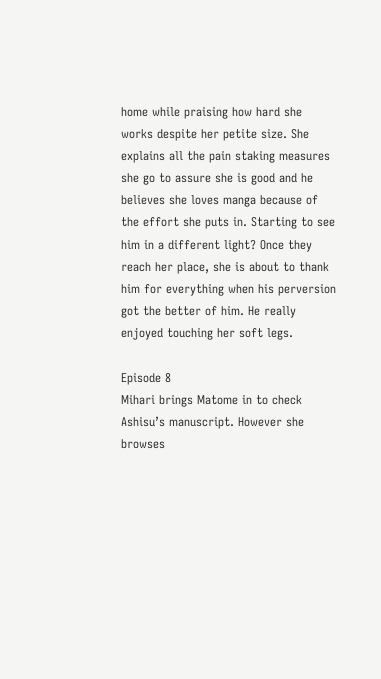home while praising how hard she works despite her petite size. She explains all the pain staking measures she go to assure she is good and he believes she loves manga because of the effort she puts in. Starting to see him in a different light? Once they reach her place, she is about to thank him for everything when his perversion got the better of him. He really enjoyed touching her soft legs.

Episode 8
Mihari brings Matome in to check Ashisu’s manuscript. However she browses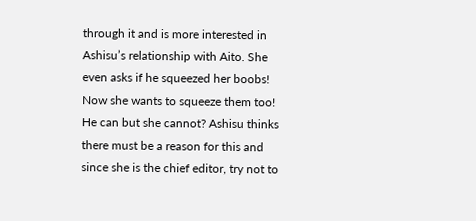through it and is more interested in Ashisu’s relationship with Aito. She even asks if he squeezed her boobs! Now she wants to squeeze them too! He can but she cannot? Ashisu thinks there must be a reason for this and since she is the chief editor, try not to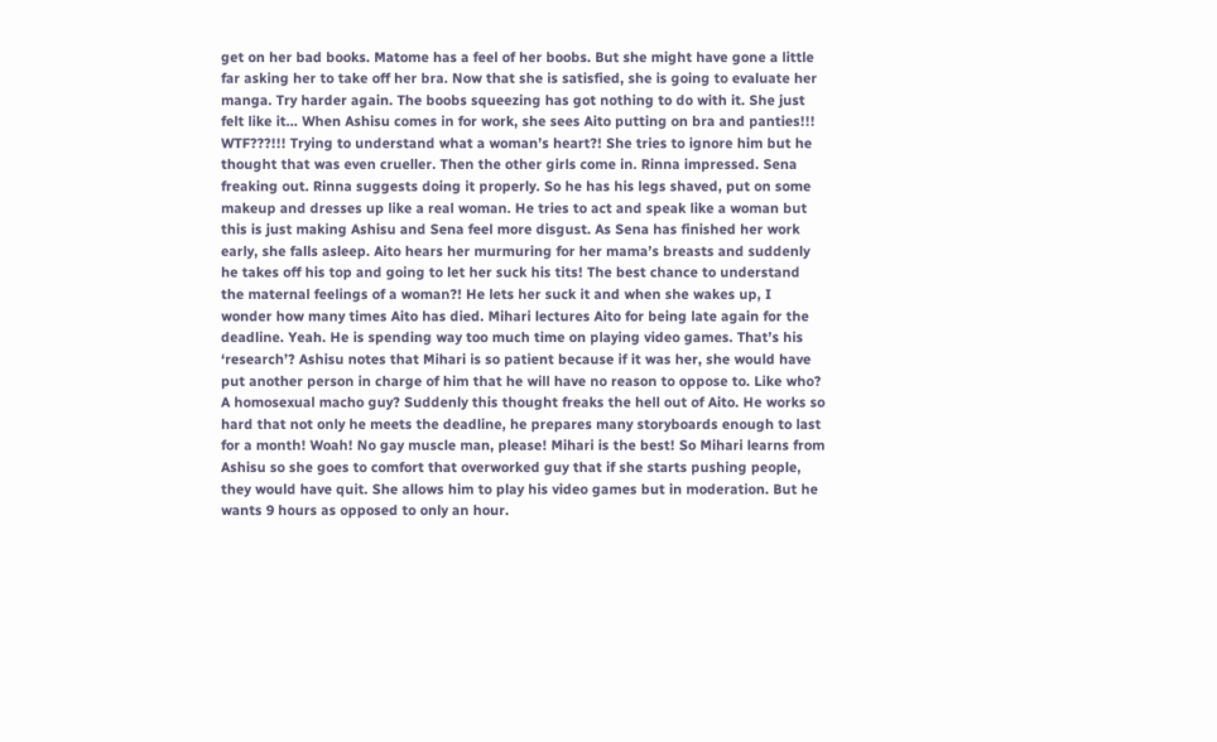get on her bad books. Matome has a feel of her boobs. But she might have gone a little far asking her to take off her bra. Now that she is satisfied, she is going to evaluate her manga. Try harder again. The boobs squeezing has got nothing to do with it. She just felt like it… When Ashisu comes in for work, she sees Aito putting on bra and panties!!! WTF???!!! Trying to understand what a woman’s heart?! She tries to ignore him but he thought that was even crueller. Then the other girls come in. Rinna impressed. Sena freaking out. Rinna suggests doing it properly. So he has his legs shaved, put on some makeup and dresses up like a real woman. He tries to act and speak like a woman but this is just making Ashisu and Sena feel more disgust. As Sena has finished her work early, she falls asleep. Aito hears her murmuring for her mama’s breasts and suddenly he takes off his top and going to let her suck his tits! The best chance to understand the maternal feelings of a woman?! He lets her suck it and when she wakes up, I wonder how many times Aito has died. Mihari lectures Aito for being late again for the deadline. Yeah. He is spending way too much time on playing video games. That’s his ‘research’? Ashisu notes that Mihari is so patient because if it was her, she would have put another person in charge of him that he will have no reason to oppose to. Like who? A homosexual macho guy? Suddenly this thought freaks the hell out of Aito. He works so hard that not only he meets the deadline, he prepares many storyboards enough to last for a month! Woah! No gay muscle man, please! Mihari is the best! So Mihari learns from Ashisu so she goes to comfort that overworked guy that if she starts pushing people, they would have quit. She allows him to play his video games but in moderation. But he wants 9 hours as opposed to only an hour.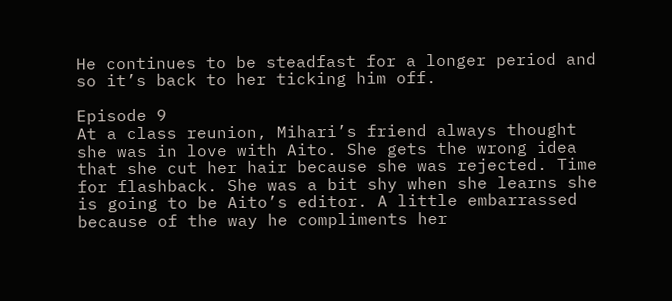He continues to be steadfast for a longer period and so it’s back to her ticking him off.

Episode 9
At a class reunion, Mihari’s friend always thought she was in love with Aito. She gets the wrong idea that she cut her hair because she was rejected. Time for flashback. She was a bit shy when she learns she is going to be Aito’s editor. A little embarrassed because of the way he compliments her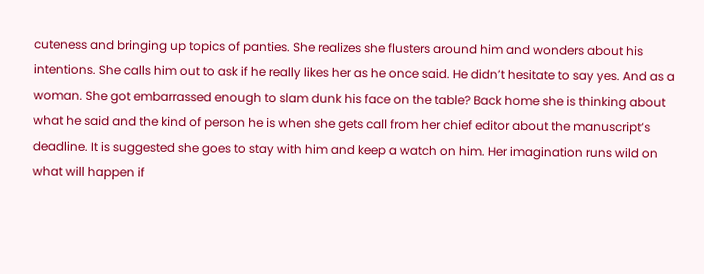cuteness and bringing up topics of panties. She realizes she flusters around him and wonders about his intentions. She calls him out to ask if he really likes her as he once said. He didn’t hesitate to say yes. And as a woman. She got embarrassed enough to slam dunk his face on the table? Back home she is thinking about what he said and the kind of person he is when she gets call from her chief editor about the manuscript’s deadline. It is suggested she goes to stay with him and keep a watch on him. Her imagination runs wild on what will happen if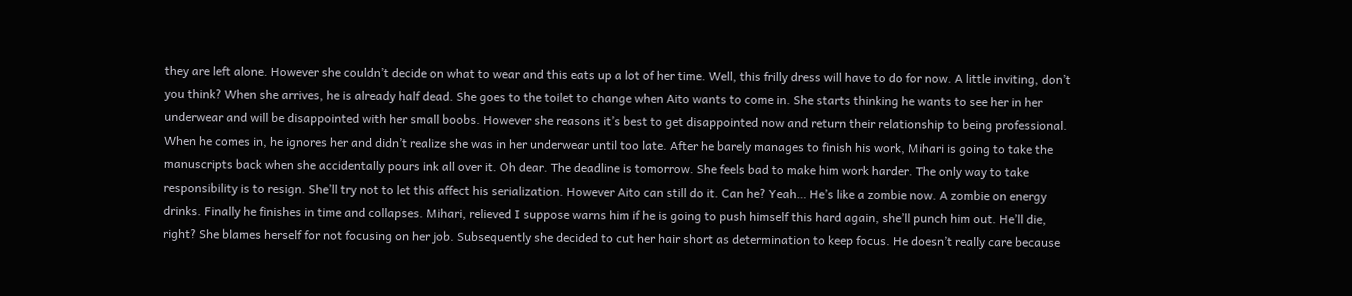they are left alone. However she couldn’t decide on what to wear and this eats up a lot of her time. Well, this frilly dress will have to do for now. A little inviting, don’t you think? When she arrives, he is already half dead. She goes to the toilet to change when Aito wants to come in. She starts thinking he wants to see her in her underwear and will be disappointed with her small boobs. However she reasons it’s best to get disappointed now and return their relationship to being professional. When he comes in, he ignores her and didn’t realize she was in her underwear until too late. After he barely manages to finish his work, Mihari is going to take the manuscripts back when she accidentally pours ink all over it. Oh dear. The deadline is tomorrow. She feels bad to make him work harder. The only way to take responsibility is to resign. She’ll try not to let this affect his serialization. However Aito can still do it. Can he? Yeah… He’s like a zombie now. A zombie on energy drinks. Finally he finishes in time and collapses. Mihari, relieved I suppose warns him if he is going to push himself this hard again, she’ll punch him out. He’ll die, right? She blames herself for not focusing on her job. Subsequently she decided to cut her hair short as determination to keep focus. He doesn’t really care because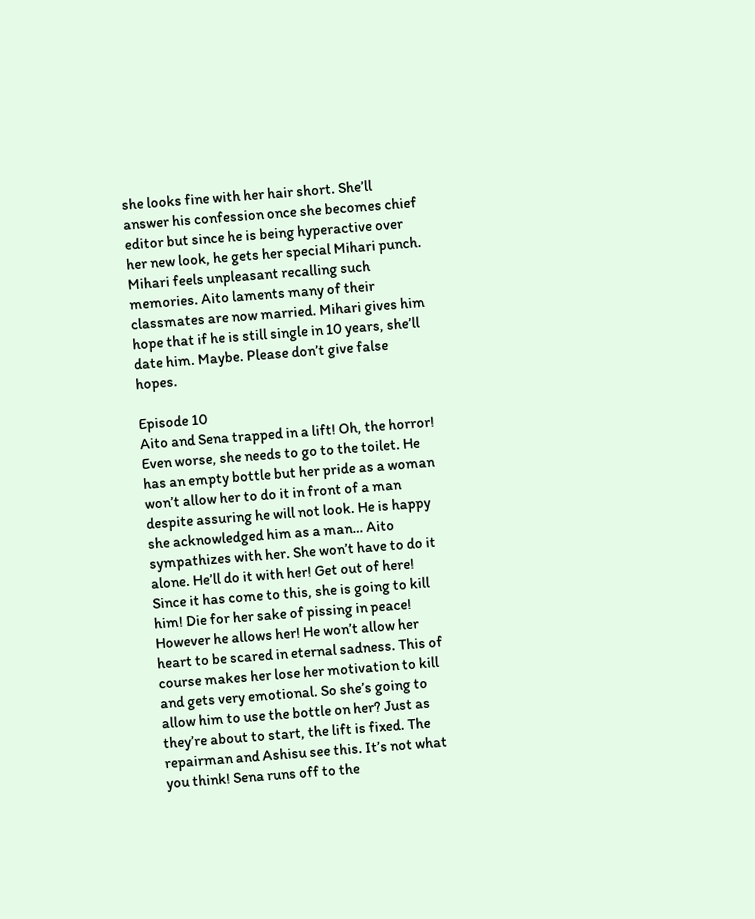she looks fine with her hair short. She’ll answer his confession once she becomes chief editor but since he is being hyperactive over her new look, he gets her special Mihari punch. Mihari feels unpleasant recalling such memories. Aito laments many of their classmates are now married. Mihari gives him hope that if he is still single in 10 years, she’ll date him. Maybe. Please don’t give false hopes.

Episode 10
Aito and Sena trapped in a lift! Oh, the horror! Even worse, she needs to go to the toilet. He has an empty bottle but her pride as a woman won’t allow her to do it in front of a man despite assuring he will not look. He is happy she acknowledged him as a man… Aito sympathizes with her. She won’t have to do it alone. He’ll do it with her! Get out of here! Since it has come to this, she is going to kill him! Die for her sake of pissing in peace! However he allows her! He won’t allow her heart to be scared in eternal sadness. This of course makes her lose her motivation to kill and gets very emotional. So she’s going to allow him to use the bottle on her? Just as they’re about to start, the lift is fixed. The repairman and Ashisu see this. It’s not what you think! Sena runs off to the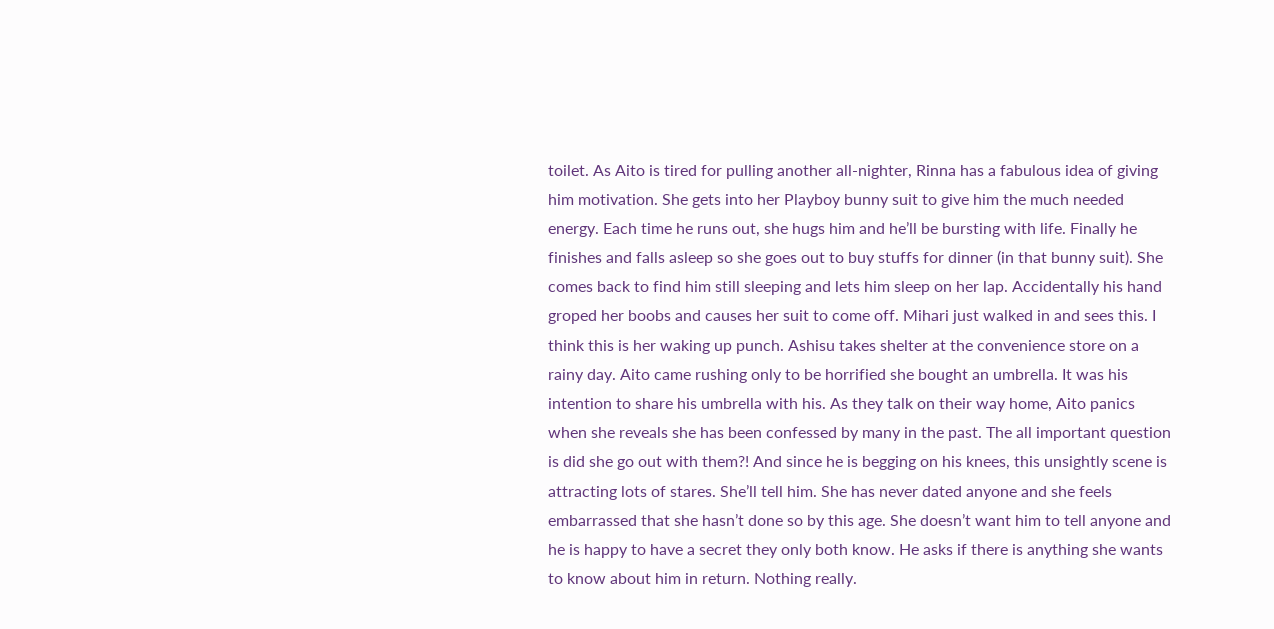toilet. As Aito is tired for pulling another all-nighter, Rinna has a fabulous idea of giving him motivation. She gets into her Playboy bunny suit to give him the much needed energy. Each time he runs out, she hugs him and he’ll be bursting with life. Finally he finishes and falls asleep so she goes out to buy stuffs for dinner (in that bunny suit). She comes back to find him still sleeping and lets him sleep on her lap. Accidentally his hand groped her boobs and causes her suit to come off. Mihari just walked in and sees this. I think this is her waking up punch. Ashisu takes shelter at the convenience store on a rainy day. Aito came rushing only to be horrified she bought an umbrella. It was his intention to share his umbrella with his. As they talk on their way home, Aito panics when she reveals she has been confessed by many in the past. The all important question is did she go out with them?! And since he is begging on his knees, this unsightly scene is attracting lots of stares. She’ll tell him. She has never dated anyone and she feels embarrassed that she hasn’t done so by this age. She doesn’t want him to tell anyone and he is happy to have a secret they only both know. He asks if there is anything she wants to know about him in return. Nothing really.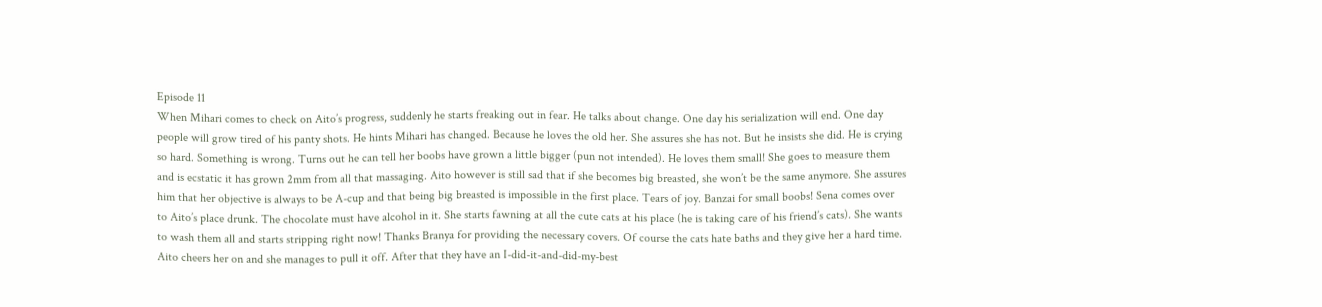Episode 11
When Mihari comes to check on Aito’s progress, suddenly he starts freaking out in fear. He talks about change. One day his serialization will end. One day people will grow tired of his panty shots. He hints Mihari has changed. Because he loves the old her. She assures she has not. But he insists she did. He is crying so hard. Something is wrong. Turns out he can tell her boobs have grown a little bigger (pun not intended). He loves them small! She goes to measure them and is ecstatic it has grown 2mm from all that massaging. Aito however is still sad that if she becomes big breasted, she won’t be the same anymore. She assures him that her objective is always to be A-cup and that being big breasted is impossible in the first place. Tears of joy. Banzai for small boobs! Sena comes over to Aito’s place drunk. The chocolate must have alcohol in it. She starts fawning at all the cute cats at his place (he is taking care of his friend’s cats). She wants to wash them all and starts stripping right now! Thanks Branya for providing the necessary covers. Of course the cats hate baths and they give her a hard time. Aito cheers her on and she manages to pull it off. After that they have an I-did-it-and-did-my-best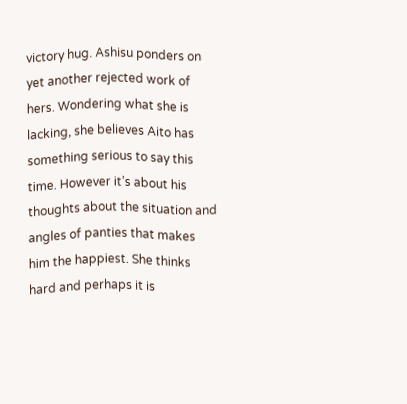victory hug. Ashisu ponders on yet another rejected work of hers. Wondering what she is lacking, she believes Aito has something serious to say this time. However it’s about his thoughts about the situation and angles of panties that makes him the happiest. She thinks hard and perhaps it is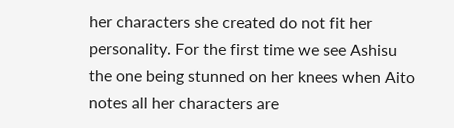her characters she created do not fit her personality. For the first time we see Ashisu the one being stunned on her knees when Aito notes all her characters are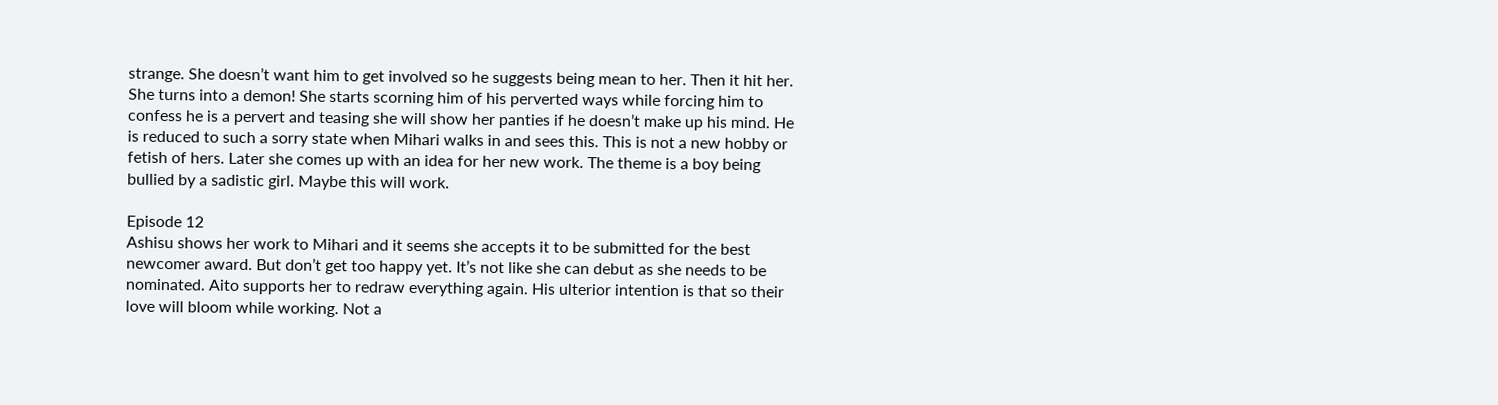strange. She doesn’t want him to get involved so he suggests being mean to her. Then it hit her. She turns into a demon! She starts scorning him of his perverted ways while forcing him to confess he is a pervert and teasing she will show her panties if he doesn’t make up his mind. He is reduced to such a sorry state when Mihari walks in and sees this. This is not a new hobby or fetish of hers. Later she comes up with an idea for her new work. The theme is a boy being bullied by a sadistic girl. Maybe this will work.

Episode 12
Ashisu shows her work to Mihari and it seems she accepts it to be submitted for the best newcomer award. But don’t get too happy yet. It’s not like she can debut as she needs to be nominated. Aito supports her to redraw everything again. His ulterior intention is that so their love will bloom while working. Not a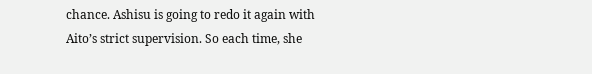chance. Ashisu is going to redo it again with Aito’s strict supervision. So each time, she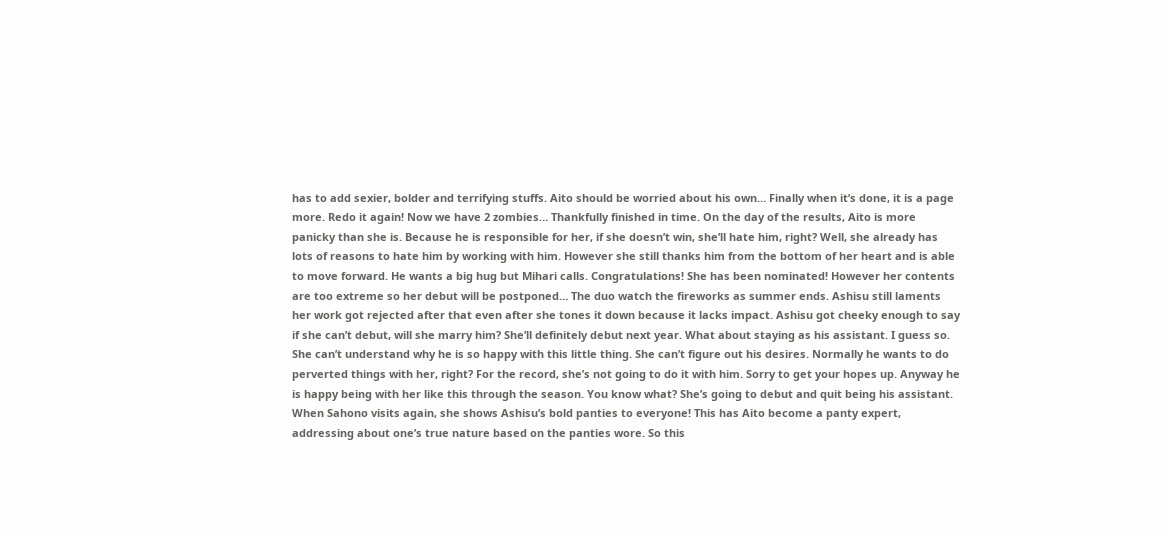has to add sexier, bolder and terrifying stuffs. Aito should be worried about his own… Finally when it’s done, it is a page more. Redo it again! Now we have 2 zombies… Thankfully finished in time. On the day of the results, Aito is more panicky than she is. Because he is responsible for her, if she doesn’t win, she’ll hate him, right? Well, she already has lots of reasons to hate him by working with him. However she still thanks him from the bottom of her heart and is able to move forward. He wants a big hug but Mihari calls. Congratulations! She has been nominated! However her contents are too extreme so her debut will be postponed… The duo watch the fireworks as summer ends. Ashisu still laments her work got rejected after that even after she tones it down because it lacks impact. Ashisu got cheeky enough to say if she can’t debut, will she marry him? She’ll definitely debut next year. What about staying as his assistant. I guess so. She can’t understand why he is so happy with this little thing. She can’t figure out his desires. Normally he wants to do perverted things with her, right? For the record, she’s not going to do it with him. Sorry to get your hopes up. Anyway he is happy being with her like this through the season. You know what? She’s going to debut and quit being his assistant. When Sahono visits again, she shows Ashisu’s bold panties to everyone! This has Aito become a panty expert, addressing about one’s true nature based on the panties wore. So this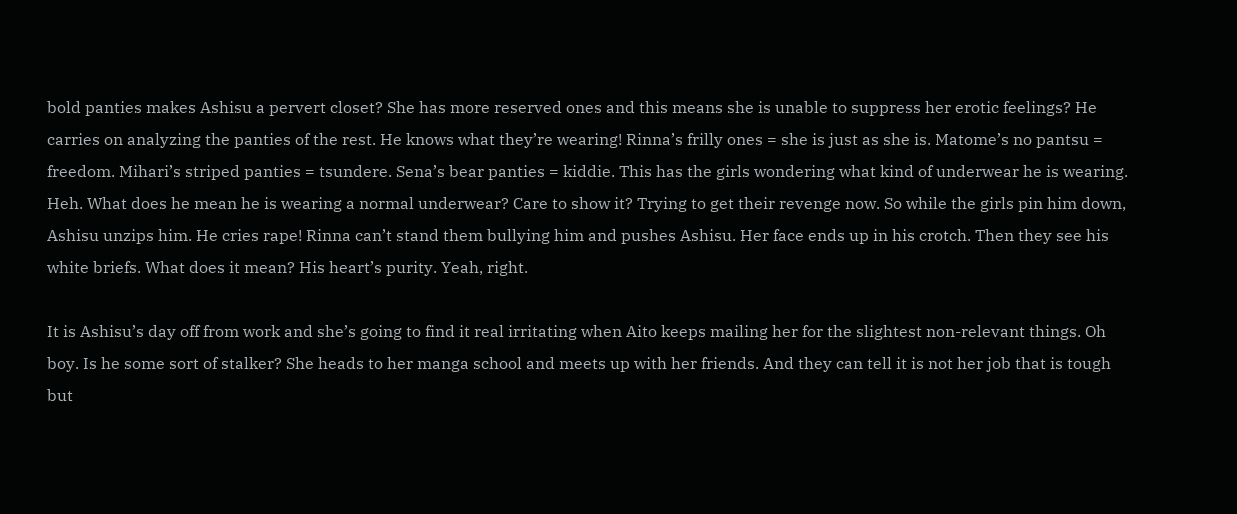bold panties makes Ashisu a pervert closet? She has more reserved ones and this means she is unable to suppress her erotic feelings? He carries on analyzing the panties of the rest. He knows what they’re wearing! Rinna’s frilly ones = she is just as she is. Matome’s no pantsu = freedom. Mihari’s striped panties = tsundere. Sena’s bear panties = kiddie. This has the girls wondering what kind of underwear he is wearing. Heh. What does he mean he is wearing a normal underwear? Care to show it? Trying to get their revenge now. So while the girls pin him down, Ashisu unzips him. He cries rape! Rinna can’t stand them bullying him and pushes Ashisu. Her face ends up in his crotch. Then they see his white briefs. What does it mean? His heart’s purity. Yeah, right.

It is Ashisu’s day off from work and she’s going to find it real irritating when Aito keeps mailing her for the slightest non-relevant things. Oh boy. Is he some sort of stalker? She heads to her manga school and meets up with her friends. And they can tell it is not her job that is tough but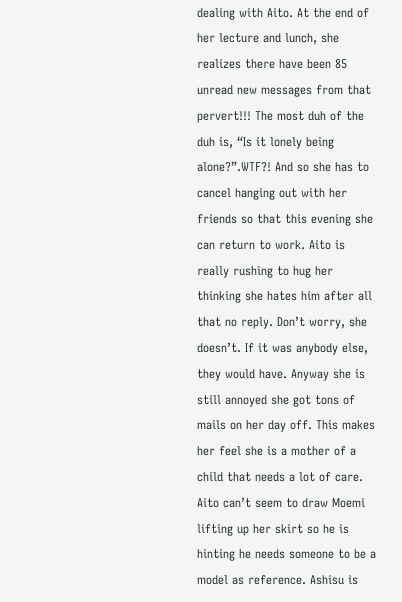dealing with Aito. At the end of her lecture and lunch, she realizes there have been 85 unread new messages from that pervert!!! The most duh of the duh is, “Is it lonely being alone?”.WTF?! And so she has to cancel hanging out with her friends so that this evening she can return to work. Aito is really rushing to hug her thinking she hates him after all that no reply. Don’t worry, she doesn’t. If it was anybody else, they would have. Anyway she is still annoyed she got tons of mails on her day off. This makes her feel she is a mother of a child that needs a lot of care. Aito can’t seem to draw Moemi lifting up her skirt so he is hinting he needs someone to be a model as reference. Ashisu is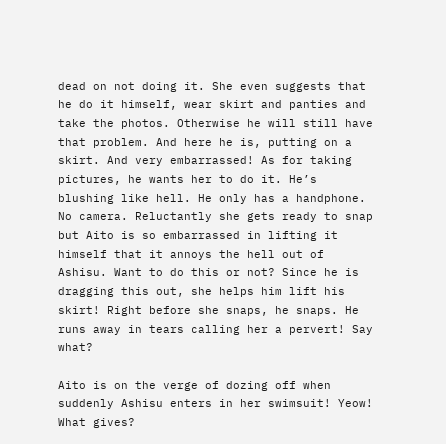dead on not doing it. She even suggests that he do it himself, wear skirt and panties and take the photos. Otherwise he will still have that problem. And here he is, putting on a skirt. And very embarrassed! As for taking pictures, he wants her to do it. He’s blushing like hell. He only has a handphone. No camera. Reluctantly she gets ready to snap but Aito is so embarrassed in lifting it himself that it annoys the hell out of Ashisu. Want to do this or not? Since he is dragging this out, she helps him lift his skirt! Right before she snaps, he snaps. He runs away in tears calling her a pervert! Say what?

Aito is on the verge of dozing off when suddenly Ashisu enters in her swimsuit! Yeow! What gives?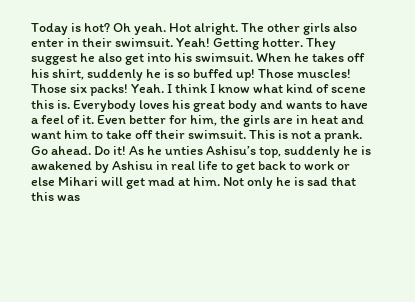Today is hot? Oh yeah. Hot alright. The other girls also enter in their swimsuit. Yeah! Getting hotter. They suggest he also get into his swimsuit. When he takes off his shirt, suddenly he is so buffed up! Those muscles! Those six packs! Yeah. I think I know what kind of scene this is. Everybody loves his great body and wants to have a feel of it. Even better for him, the girls are in heat and want him to take off their swimsuit. This is not a prank. Go ahead. Do it! As he unties Ashisu’s top, suddenly he is awakened by Ashisu in real life to get back to work or else Mihari will get mad at him. Not only he is sad that this was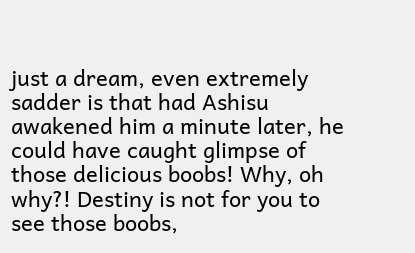just a dream, even extremely sadder is that had Ashisu awakened him a minute later, he could have caught glimpse of those delicious boobs! Why, oh why?! Destiny is not for you to see those boobs,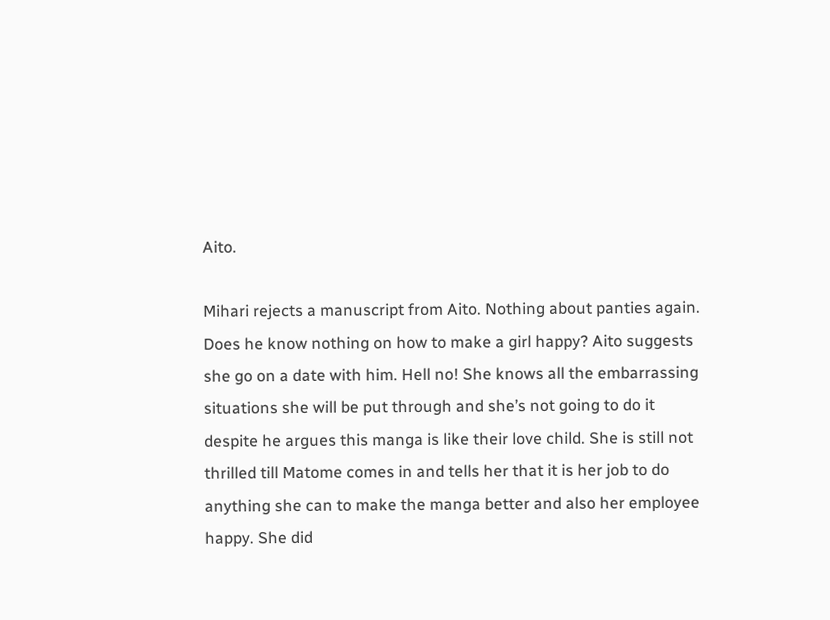Aito.

Mihari rejects a manuscript from Aito. Nothing about panties again. Does he know nothing on how to make a girl happy? Aito suggests she go on a date with him. Hell no! She knows all the embarrassing situations she will be put through and she’s not going to do it despite he argues this manga is like their love child. She is still not thrilled till Matome comes in and tells her that it is her job to do anything she can to make the manga better and also her employee happy. She did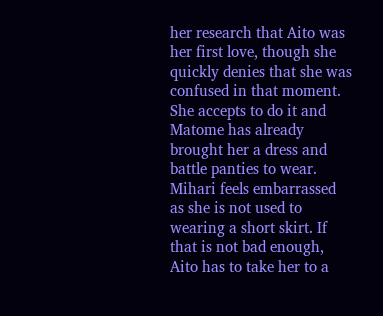her research that Aito was her first love, though she quickly denies that she was confused in that moment. She accepts to do it and Matome has already brought her a dress and battle panties to wear. Mihari feels embarrassed as she is not used to wearing a short skirt. If that is not bad enough, Aito has to take her to a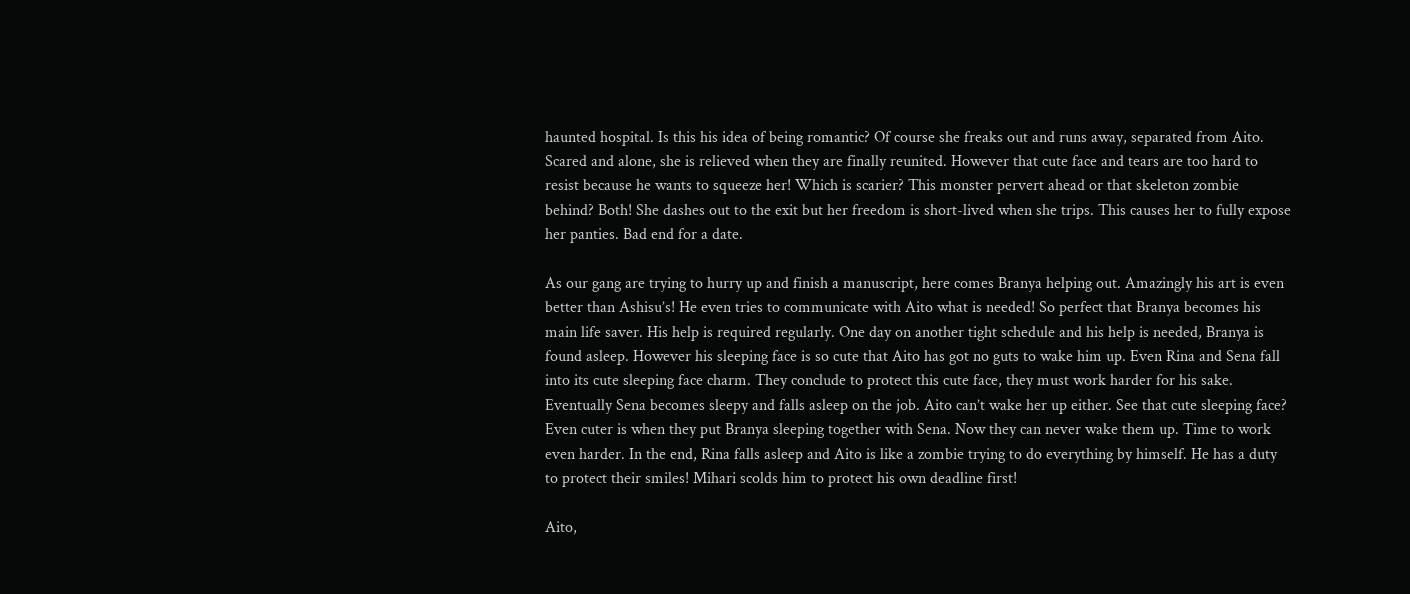haunted hospital. Is this his idea of being romantic? Of course she freaks out and runs away, separated from Aito. Scared and alone, she is relieved when they are finally reunited. However that cute face and tears are too hard to resist because he wants to squeeze her! Which is scarier? This monster pervert ahead or that skeleton zombie behind? Both! She dashes out to the exit but her freedom is short-lived when she trips. This causes her to fully expose her panties. Bad end for a date.

As our gang are trying to hurry up and finish a manuscript, here comes Branya helping out. Amazingly his art is even better than Ashisu’s! He even tries to communicate with Aito what is needed! So perfect that Branya becomes his main life saver. His help is required regularly. One day on another tight schedule and his help is needed, Branya is found asleep. However his sleeping face is so cute that Aito has got no guts to wake him up. Even Rina and Sena fall into its cute sleeping face charm. They conclude to protect this cute face, they must work harder for his sake. Eventually Sena becomes sleepy and falls asleep on the job. Aito can’t wake her up either. See that cute sleeping face? Even cuter is when they put Branya sleeping together with Sena. Now they can never wake them up. Time to work even harder. In the end, Rina falls asleep and Aito is like a zombie trying to do everything by himself. He has a duty to protect their smiles! Mihari scolds him to protect his own deadline first!

Aito,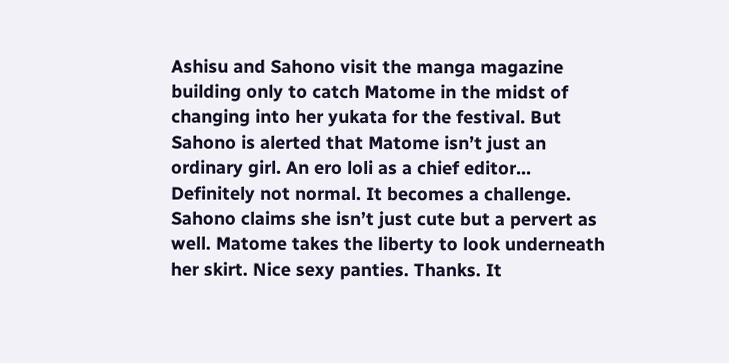Ashisu and Sahono visit the manga magazine building only to catch Matome in the midst of changing into her yukata for the festival. But Sahono is alerted that Matome isn’t just an ordinary girl. An ero loli as a chief editor… Definitely not normal. It becomes a challenge. Sahono claims she isn’t just cute but a pervert as well. Matome takes the liberty to look underneath her skirt. Nice sexy panties. Thanks. It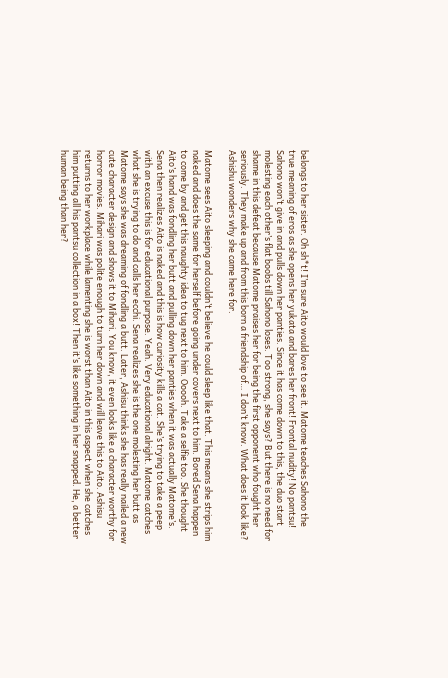belongs to her sister. Oh sh*t! I’m sure Aito would love to see it. Matome teaches Sahono the true meaning of eros as she opens her yukata and bares her front! Frontal nudity! No pantsu! Sahono won’t give in and pulls down her panties. Since it has come down to this, the duo start molesting each other’s flat boobs till Sahono loses. Too strong, she says? But there is no need for shame in this defeat because Matome praises her for being the first opponent who fought her seriously. They make up and from this born a friendship of… I don’t know. What does it look like? Ashishu wonders why she came here for.

Matome sees Aito sleeping and couldn’t believe he could sleep like that. This means she strips him naked and does the same for herself before going under covers next to him. Bored Sena happen to come by and get this naughty idea to tug next to him. Ooooh. Take a selfie too. She thought Aito’s hand was fondling her butt and pulling down her panties when it was actually Matome’s. Sena then realizes Aito is naked and this is how curiosity kills a cat. She’s trying to take a peep with an excuse this is for educational purpose. Yeah. Very educational alright. Matome catches what she is trying to do and calls her ecchi. Sena realizes she is the one molesting her butt as Matome says she was dreaming of fondling a butt. Later, Ashisu thinks she has really nailed a new cute character design and shows it to Mihari. You know, it even looks like a character worthy for horror movies. Mihari was polite enough to turn her down and will leave this to Aito. Ashisu returns to her workplace while lamenting she is worst than Aito in this aspect when she catches him putting all his pantsu collection in a box! Then it’s like something in her snapped. He, a better human being than her?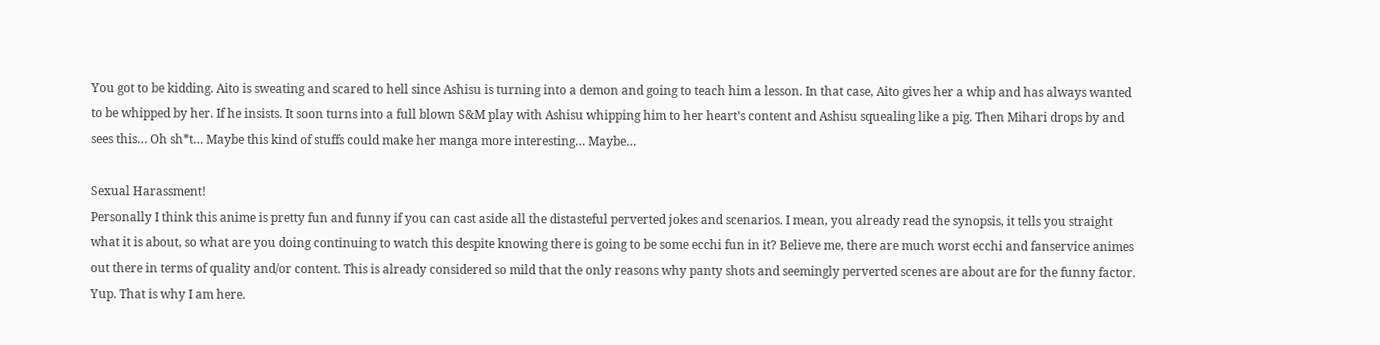You got to be kidding. Aito is sweating and scared to hell since Ashisu is turning into a demon and going to teach him a lesson. In that case, Aito gives her a whip and has always wanted to be whipped by her. If he insists. It soon turns into a full blown S&M play with Ashisu whipping him to her heart’s content and Ashisu squealing like a pig. Then Mihari drops by and sees this… Oh sh*t… Maybe this kind of stuffs could make her manga more interesting… Maybe…

Sexual Harassment!
Personally I think this anime is pretty fun and funny if you can cast aside all the distasteful perverted jokes and scenarios. I mean, you already read the synopsis, it tells you straight what it is about, so what are you doing continuing to watch this despite knowing there is going to be some ecchi fun in it? Believe me, there are much worst ecchi and fanservice animes out there in terms of quality and/or content. This is already considered so mild that the only reasons why panty shots and seemingly perverted scenes are about are for the funny factor. Yup. That is why I am here.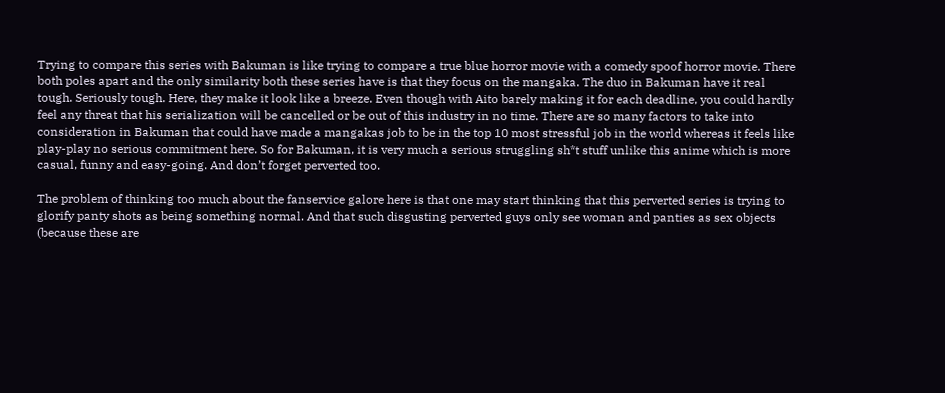Trying to compare this series with Bakuman is like trying to compare a true blue horror movie with a comedy spoof horror movie. There both poles apart and the only similarity both these series have is that they focus on the mangaka. The duo in Bakuman have it real tough. Seriously tough. Here, they make it look like a breeze. Even though with Aito barely making it for each deadline, you could hardly feel any threat that his serialization will be cancelled or be out of this industry in no time. There are so many factors to take into consideration in Bakuman that could have made a mangakas job to be in the top 10 most stressful job in the world whereas it feels like play-play no serious commitment here. So for Bakuman, it is very much a serious struggling sh*t stuff unlike this anime which is more casual, funny and easy-going. And don’t forget perverted too.

The problem of thinking too much about the fanservice galore here is that one may start thinking that this perverted series is trying to glorify panty shots as being something normal. And that such disgusting perverted guys only see woman and panties as sex objects (because these are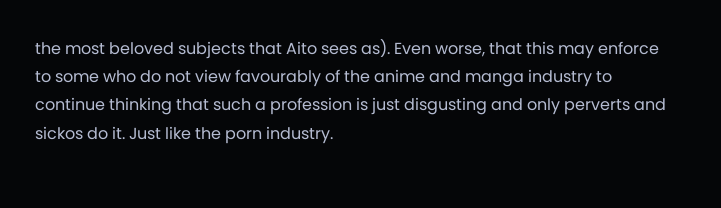the most beloved subjects that Aito sees as). Even worse, that this may enforce to some who do not view favourably of the anime and manga industry to continue thinking that such a profession is just disgusting and only perverts and sickos do it. Just like the porn industry.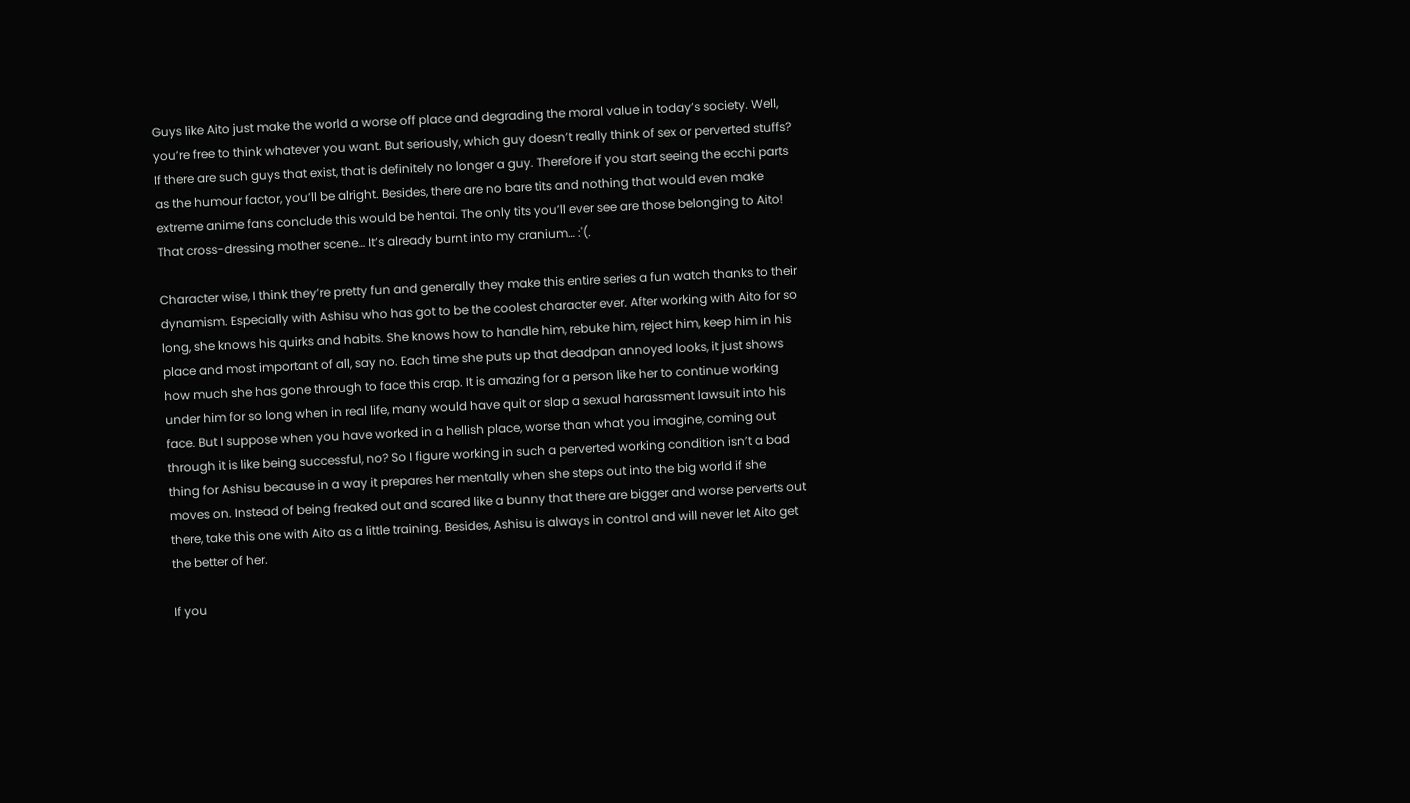Guys like Aito just make the world a worse off place and degrading the moral value in today’s society. Well, you’re free to think whatever you want. But seriously, which guy doesn’t really think of sex or perverted stuffs? If there are such guys that exist, that is definitely no longer a guy. Therefore if you start seeing the ecchi parts as the humour factor, you’ll be alright. Besides, there are no bare tits and nothing that would even make extreme anime fans conclude this would be hentai. The only tits you’ll ever see are those belonging to Aito! That cross-dressing mother scene… It’s already burnt into my cranium… :'(.

Character wise, I think they’re pretty fun and generally they make this entire series a fun watch thanks to their dynamism. Especially with Ashisu who has got to be the coolest character ever. After working with Aito for so long, she knows his quirks and habits. She knows how to handle him, rebuke him, reject him, keep him in his place and most important of all, say no. Each time she puts up that deadpan annoyed looks, it just shows how much she has gone through to face this crap. It is amazing for a person like her to continue working under him for so long when in real life, many would have quit or slap a sexual harassment lawsuit into his face. But I suppose when you have worked in a hellish place, worse than what you imagine, coming out through it is like being successful, no? So I figure working in such a perverted working condition isn’t a bad thing for Ashisu because in a way it prepares her mentally when she steps out into the big world if she moves on. Instead of being freaked out and scared like a bunny that there are bigger and worse perverts out there, take this one with Aito as a little training. Besides, Ashisu is always in control and will never let Aito get the better of her.

If you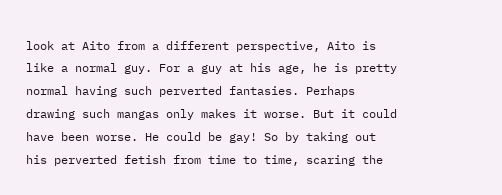look at Aito from a different perspective, Aito is like a normal guy. For a guy at his age, he is pretty normal having such perverted fantasies. Perhaps drawing such mangas only makes it worse. But it could have been worse. He could be gay! So by taking out his perverted fetish from time to time, scaring the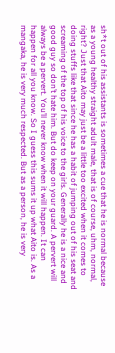sh*t out of his assistants is sometimes a cue that he is normal because as a young healthy straight adult male, that is of course, uhm, normal, right? Just that Aito may just be a little too excited when it comes to doing stuffs like that since he has a habit of jumping out of his seat and screaming of the top of his voice to the girls. Generally he is a nice and good guy so don’t hate him. But do keep on your guard. A pervert will always be a pervert. You’ll never know when it will happen. It can happen for all you know. So I guess this sums it up what Aito is. As a mangaka, he is very much respected. But as a person, he is very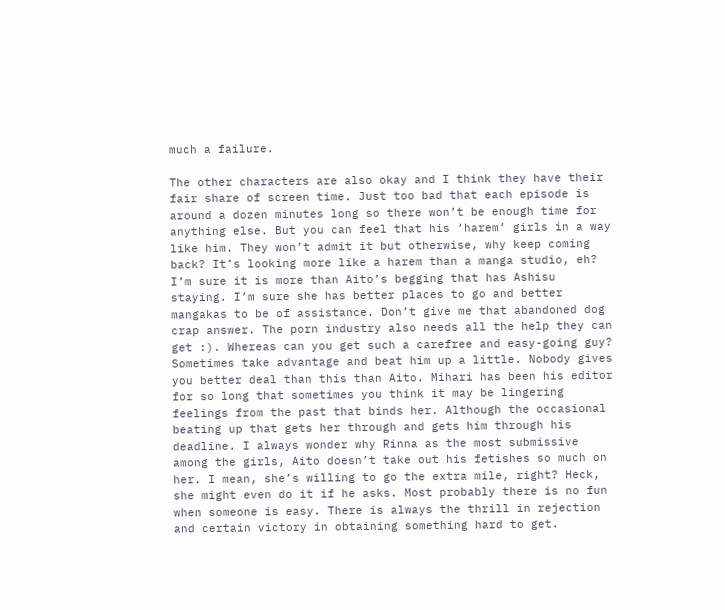much a failure.

The other characters are also okay and I think they have their fair share of screen time. Just too bad that each episode is around a dozen minutes long so there won’t be enough time for anything else. But you can feel that his ‘harem’ girls in a way like him. They won’t admit it but otherwise, why keep coming back? It’s looking more like a harem than a manga studio, eh? I’m sure it is more than Aito’s begging that has Ashisu staying. I’m sure she has better places to go and better mangakas to be of assistance. Don’t give me that abandoned dog crap answer. The porn industry also needs all the help they can get :). Whereas can you get such a carefree and easy-going guy? Sometimes take advantage and beat him up a little. Nobody gives you better deal than this than Aito. Mihari has been his editor for so long that sometimes you think it may be lingering feelings from the past that binds her. Although the occasional beating up that gets her through and gets him through his deadline. I always wonder why Rinna as the most submissive among the girls, Aito doesn’t take out his fetishes so much on her. I mean, she’s willing to go the extra mile, right? Heck, she might even do it if he asks. Most probably there is no fun when someone is easy. There is always the thrill in rejection and certain victory in obtaining something hard to get.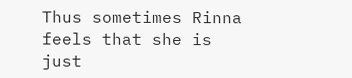Thus sometimes Rinna feels that she is just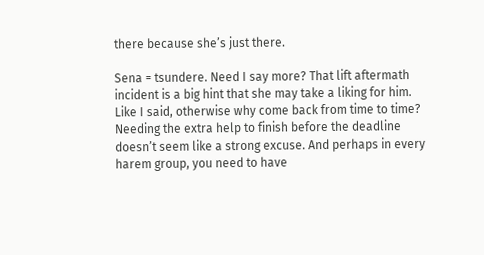there because she’s just there.

Sena = tsundere. Need I say more? That lift aftermath incident is a big hint that she may take a liking for him. Like I said, otherwise why come back from time to time? Needing the extra help to finish before the deadline doesn’t seem like a strong excuse. And perhaps in every harem group, you need to have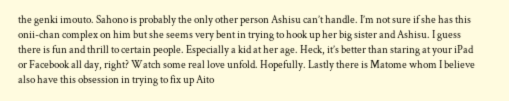the genki imouto. Sahono is probably the only other person Ashisu can’t handle. I’m not sure if she has this onii-chan complex on him but she seems very bent in trying to hook up her big sister and Ashisu. I guess there is fun and thrill to certain people. Especially a kid at her age. Heck, it’s better than staring at your iPad or Facebook all day, right? Watch some real love unfold. Hopefully. Lastly there is Matome whom I believe also have this obsession in trying to fix up Aito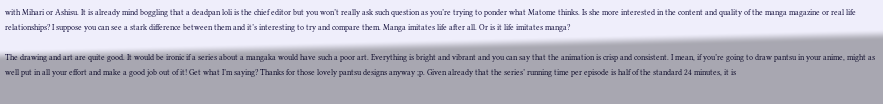with Mihari or Ashisu. It is already mind boggling that a deadpan loli is the chief editor but you won’t really ask such question as you’re trying to ponder what Matome thinks. Is she more interested in the content and quality of the manga magazine or real life relationships? I suppose you can see a stark difference between them and it’s interesting to try and compare them. Manga imitates life after all. Or is it life imitates manga?

The drawing and art are quite good. It would be ironic if a series about a mangaka would have such a poor art. Everything is bright and vibrant and you can say that the animation is crisp and consistent. I mean, if you’re going to draw pantsu in your anime, might as well put in all your effort and make a good job out of it! Get what I’m saying? Thanks for those lovely pantsu designs anyway ;p. Given already that the series’ running time per episode is half of the standard 24 minutes, it is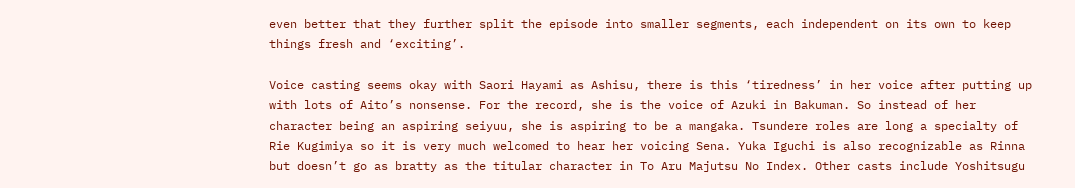even better that they further split the episode into smaller segments, each independent on its own to keep things fresh and ‘exciting’.

Voice casting seems okay with Saori Hayami as Ashisu, there is this ‘tiredness’ in her voice after putting up with lots of Aito’s nonsense. For the record, she is the voice of Azuki in Bakuman. So instead of her character being an aspiring seiyuu, she is aspiring to be a mangaka. Tsundere roles are long a specialty of Rie Kugimiya so it is very much welcomed to hear her voicing Sena. Yuka Iguchi is also recognizable as Rinna but doesn’t go as bratty as the titular character in To Aru Majutsu No Index. Other casts include Yoshitsugu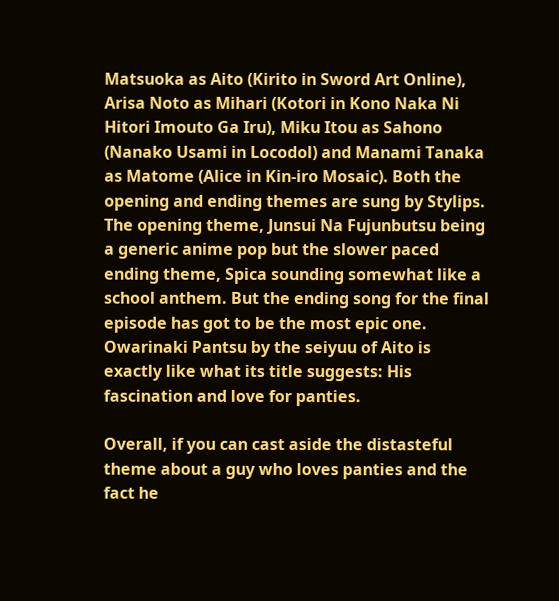Matsuoka as Aito (Kirito in Sword Art Online), Arisa Noto as Mihari (Kotori in Kono Naka Ni Hitori Imouto Ga Iru), Miku Itou as Sahono (Nanako Usami in Locodol) and Manami Tanaka as Matome (Alice in Kin-iro Mosaic). Both the opening and ending themes are sung by Stylips. The opening theme, Junsui Na Fujunbutsu being a generic anime pop but the slower paced ending theme, Spica sounding somewhat like a school anthem. But the ending song for the final episode has got to be the most epic one. Owarinaki Pantsu by the seiyuu of Aito is exactly like what its title suggests: His fascination and love for panties.

Overall, if you can cast aside the distasteful theme about a guy who loves panties and the fact he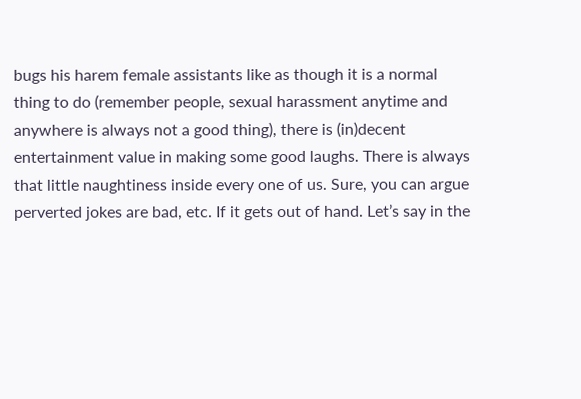bugs his harem female assistants like as though it is a normal thing to do (remember people, sexual harassment anytime and anywhere is always not a good thing), there is (in)decent entertainment value in making some good laughs. There is always that little naughtiness inside every one of us. Sure, you can argue perverted jokes are bad, etc. If it gets out of hand. Let’s say in the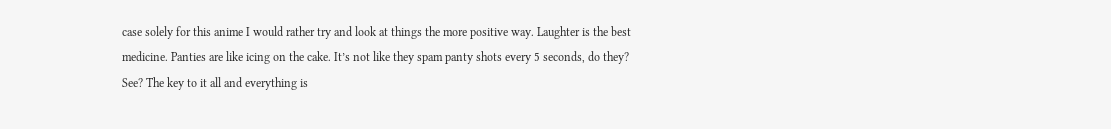case solely for this anime I would rather try and look at things the more positive way. Laughter is the best medicine. Panties are like icing on the cake. It’s not like they spam panty shots every 5 seconds, do they? See? The key to it all and everything is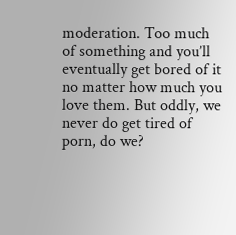moderation. Too much of something and you’ll eventually get bored of it no matter how much you love them. But oddly, we never do get tired of porn, do we?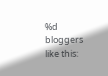%d bloggers like this: